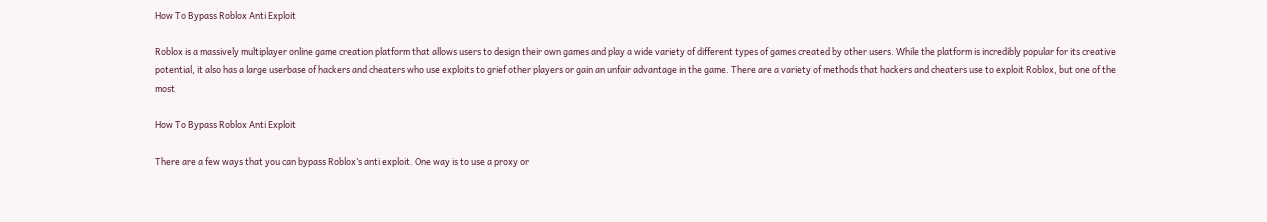How To Bypass Roblox Anti Exploit

Roblox is a massively multiplayer online game creation platform that allows users to design their own games and play a wide variety of different types of games created by other users. While the platform is incredibly popular for its creative potential, it also has a large userbase of hackers and cheaters who use exploits to grief other players or gain an unfair advantage in the game. There are a variety of methods that hackers and cheaters use to exploit Roblox, but one of the most

How To Bypass Roblox Anti Exploit

There are a few ways that you can bypass Roblox’s anti exploit. One way is to use a proxy or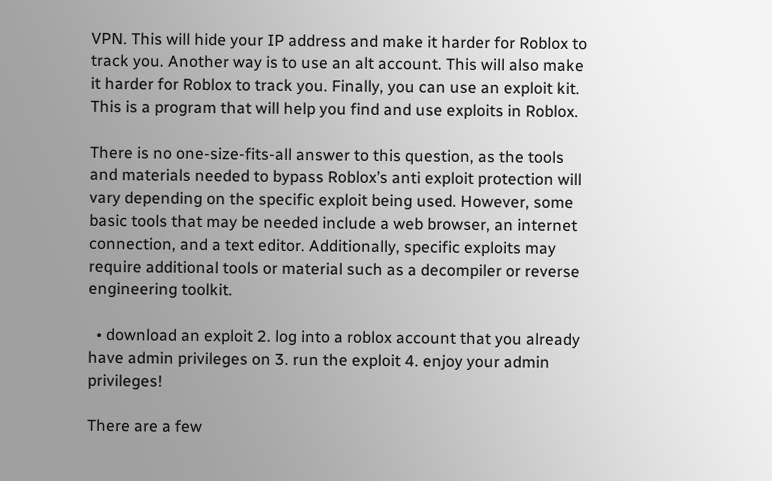VPN. This will hide your IP address and make it harder for Roblox to track you. Another way is to use an alt account. This will also make it harder for Roblox to track you. Finally, you can use an exploit kit. This is a program that will help you find and use exploits in Roblox.

There is no one-size-fits-all answer to this question, as the tools and materials needed to bypass Roblox’s anti exploit protection will vary depending on the specific exploit being used. However, some basic tools that may be needed include a web browser, an internet connection, and a text editor. Additionally, specific exploits may require additional tools or material such as a decompiler or reverse engineering toolkit.

  • download an exploit 2. log into a roblox account that you already have admin privileges on 3. run the exploit 4. enjoy your admin privileges!

There are a few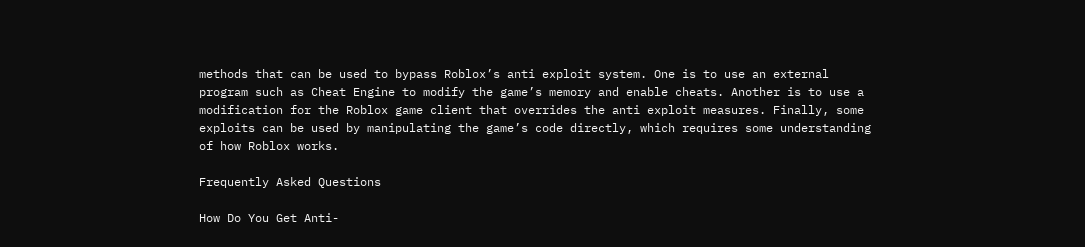methods that can be used to bypass Roblox’s anti exploit system. One is to use an external program such as Cheat Engine to modify the game’s memory and enable cheats. Another is to use a modification for the Roblox game client that overrides the anti exploit measures. Finally, some exploits can be used by manipulating the game’s code directly, which requires some understanding of how Roblox works.

Frequently Asked Questions

How Do You Get Anti-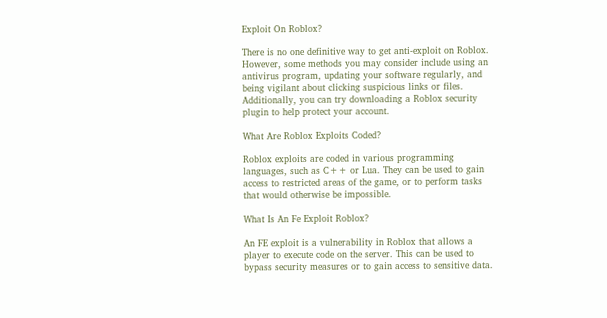Exploit On Roblox?

There is no one definitive way to get anti-exploit on Roblox. However, some methods you may consider include using an antivirus program, updating your software regularly, and being vigilant about clicking suspicious links or files. Additionally, you can try downloading a Roblox security plugin to help protect your account.

What Are Roblox Exploits Coded?

Roblox exploits are coded in various programming languages, such as C++ or Lua. They can be used to gain access to restricted areas of the game, or to perform tasks that would otherwise be impossible.

What Is An Fe Exploit Roblox?

An FE exploit is a vulnerability in Roblox that allows a player to execute code on the server. This can be used to bypass security measures or to gain access to sensitive data.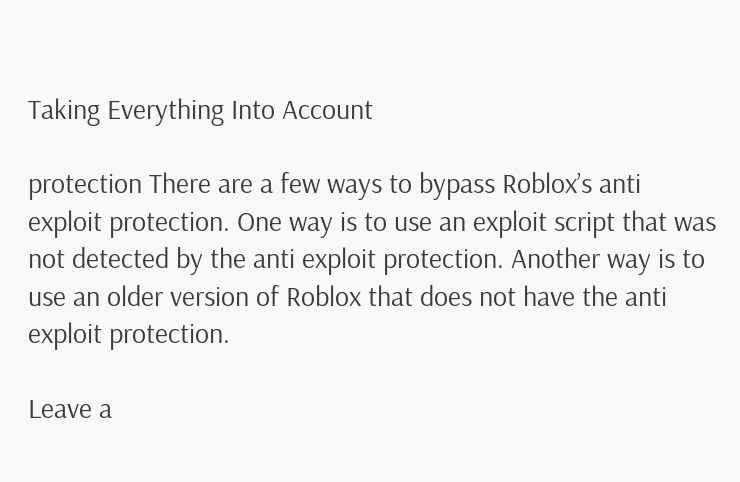Taking Everything Into Account

protection There are a few ways to bypass Roblox’s anti exploit protection. One way is to use an exploit script that was not detected by the anti exploit protection. Another way is to use an older version of Roblox that does not have the anti exploit protection.

Leave a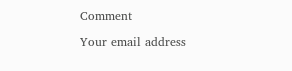Comment

Your email address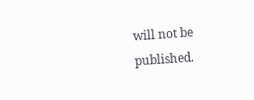will not be published.